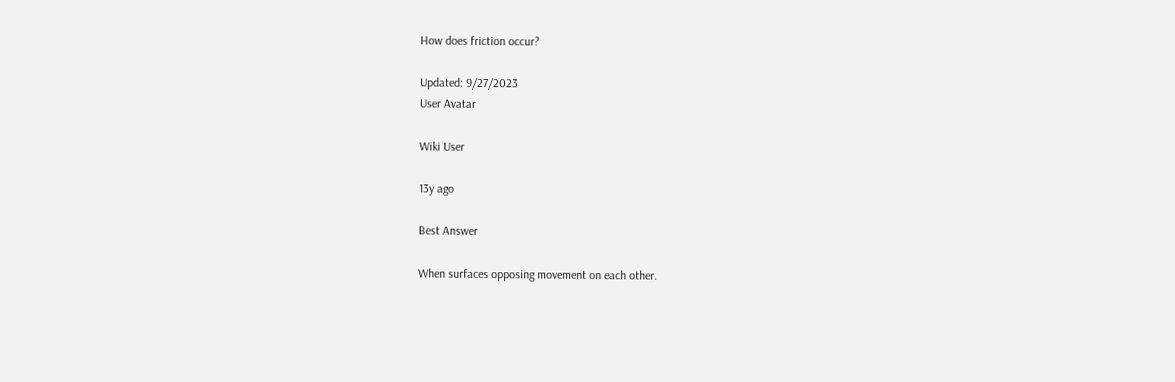How does friction occur?

Updated: 9/27/2023
User Avatar

Wiki User

13y ago

Best Answer

When surfaces opposing movement on each other.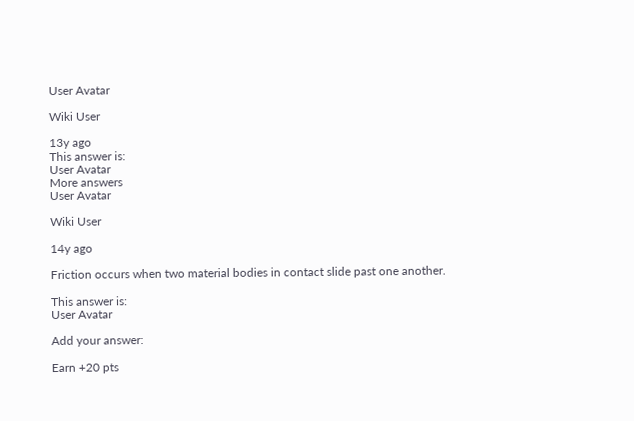User Avatar

Wiki User

13y ago
This answer is:
User Avatar
More answers
User Avatar

Wiki User

14y ago

Friction occurs when two material bodies in contact slide past one another.

This answer is:
User Avatar

Add your answer:

Earn +20 pts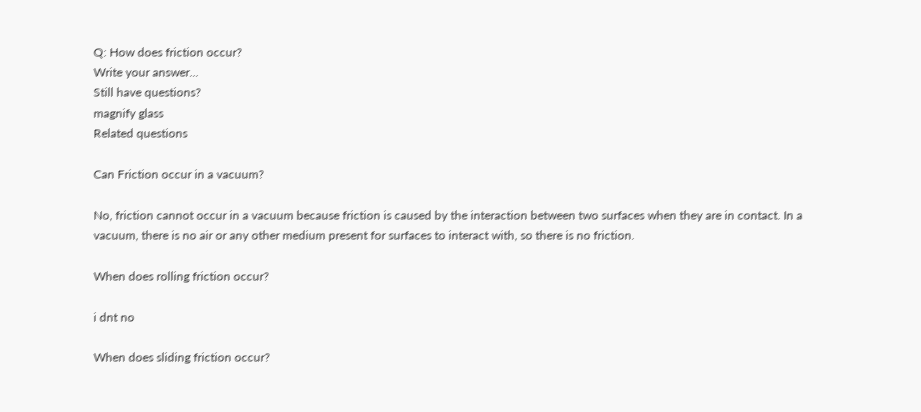Q: How does friction occur?
Write your answer...
Still have questions?
magnify glass
Related questions

Can Friction occur in a vacuum?

No, friction cannot occur in a vacuum because friction is caused by the interaction between two surfaces when they are in contact. In a vacuum, there is no air or any other medium present for surfaces to interact with, so there is no friction.

When does rolling friction occur?

i dnt no

When does sliding friction occur?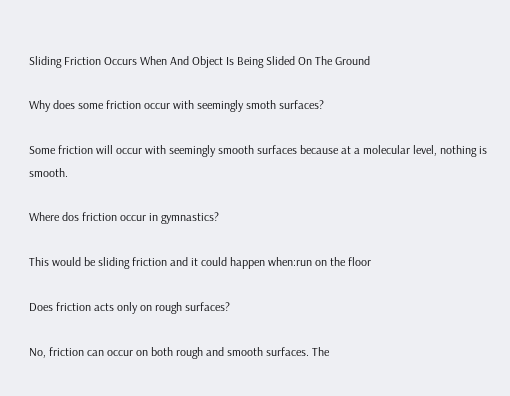Sliding Friction Occurs When And Object Is Being Slided On The Ground

Why does some friction occur with seemingly smoth surfaces?

Some friction will occur with seemingly smooth surfaces because at a molecular level, nothing is smooth.

Where dos friction occur in gymnastics?

This would be sliding friction and it could happen when:run on the floor

Does friction acts only on rough surfaces?

No, friction can occur on both rough and smooth surfaces. The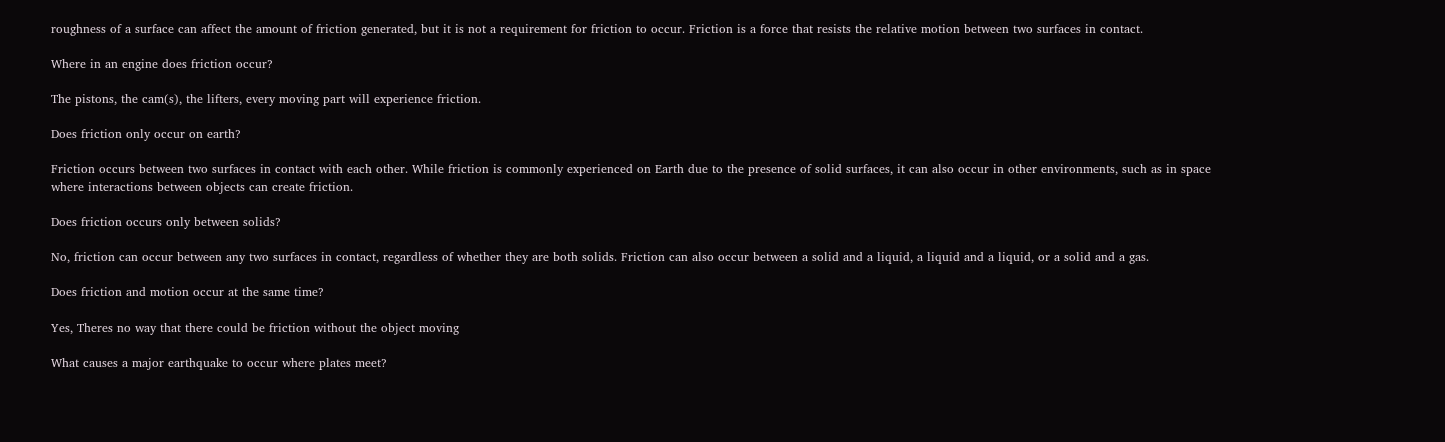roughness of a surface can affect the amount of friction generated, but it is not a requirement for friction to occur. Friction is a force that resists the relative motion between two surfaces in contact.

Where in an engine does friction occur?

The pistons, the cam(s), the lifters, every moving part will experience friction.

Does friction only occur on earth?

Friction occurs between two surfaces in contact with each other. While friction is commonly experienced on Earth due to the presence of solid surfaces, it can also occur in other environments, such as in space where interactions between objects can create friction.

Does friction occurs only between solids?

No, friction can occur between any two surfaces in contact, regardless of whether they are both solids. Friction can also occur between a solid and a liquid, a liquid and a liquid, or a solid and a gas.

Does friction and motion occur at the same time?

Yes, Theres no way that there could be friction without the object moving

What causes a major earthquake to occur where plates meet?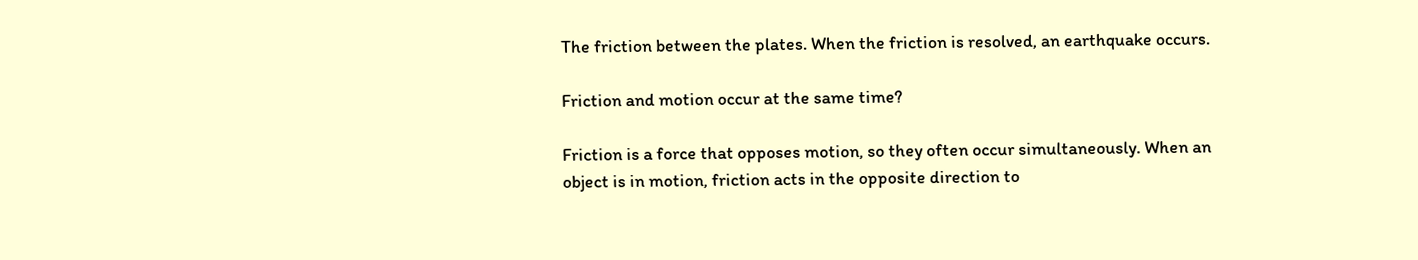The friction between the plates. When the friction is resolved, an earthquake occurs.

Friction and motion occur at the same time?

Friction is a force that opposes motion, so they often occur simultaneously. When an object is in motion, friction acts in the opposite direction to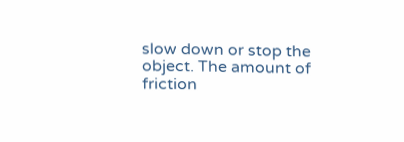slow down or stop the object. The amount of friction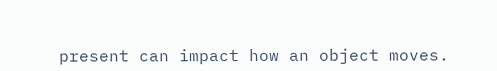present can impact how an object moves.